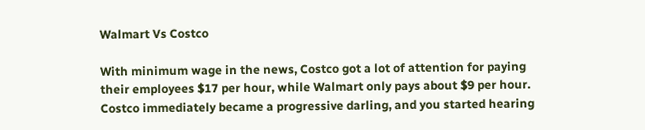Walmart Vs Costco

With minimum wage in the news, Costco got a lot of attention for paying their employees $17 per hour, while Walmart only pays about $9 per hour. Costco immediately became a progressive darling, and you started hearing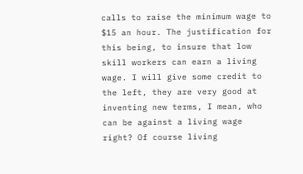calls to raise the minimum wage to $15 an hour. The justification for this being, to insure that low skill workers can earn a living wage. I will give some credit to the left, they are very good at inventing new terms, I mean, who can be against a living wage right? Of course living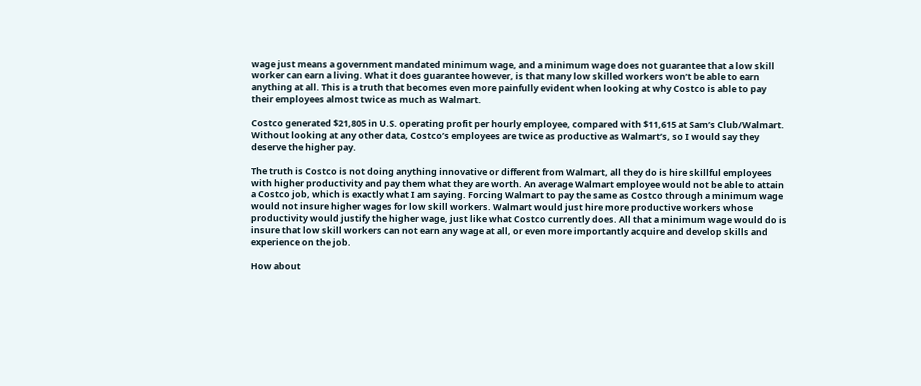wage just means a government mandated minimum wage, and a minimum wage does not guarantee that a low skill worker can earn a living. What it does guarantee however, is that many low skilled workers won’t be able to earn anything at all. This is a truth that becomes even more painfully evident when looking at why Costco is able to pay their employees almost twice as much as Walmart.

Costco generated $21,805 in U.S. operating profit per hourly employee, compared with $11,615 at Sam’s Club/Walmart. Without looking at any other data, Costco’s employees are twice as productive as Walmart’s, so I would say they deserve the higher pay.

The truth is Costco is not doing anything innovative or different from Walmart, all they do is hire skillful employees with higher productivity and pay them what they are worth. An average Walmart employee would not be able to attain a Costco job, which is exactly what I am saying. Forcing Walmart to pay the same as Costco through a minimum wage would not insure higher wages for low skill workers. Walmart would just hire more productive workers whose productivity would justify the higher wage, just like what Costco currently does. All that a minimum wage would do is insure that low skill workers can not earn any wage at all, or even more importantly acquire and develop skills and experience on the job.

How about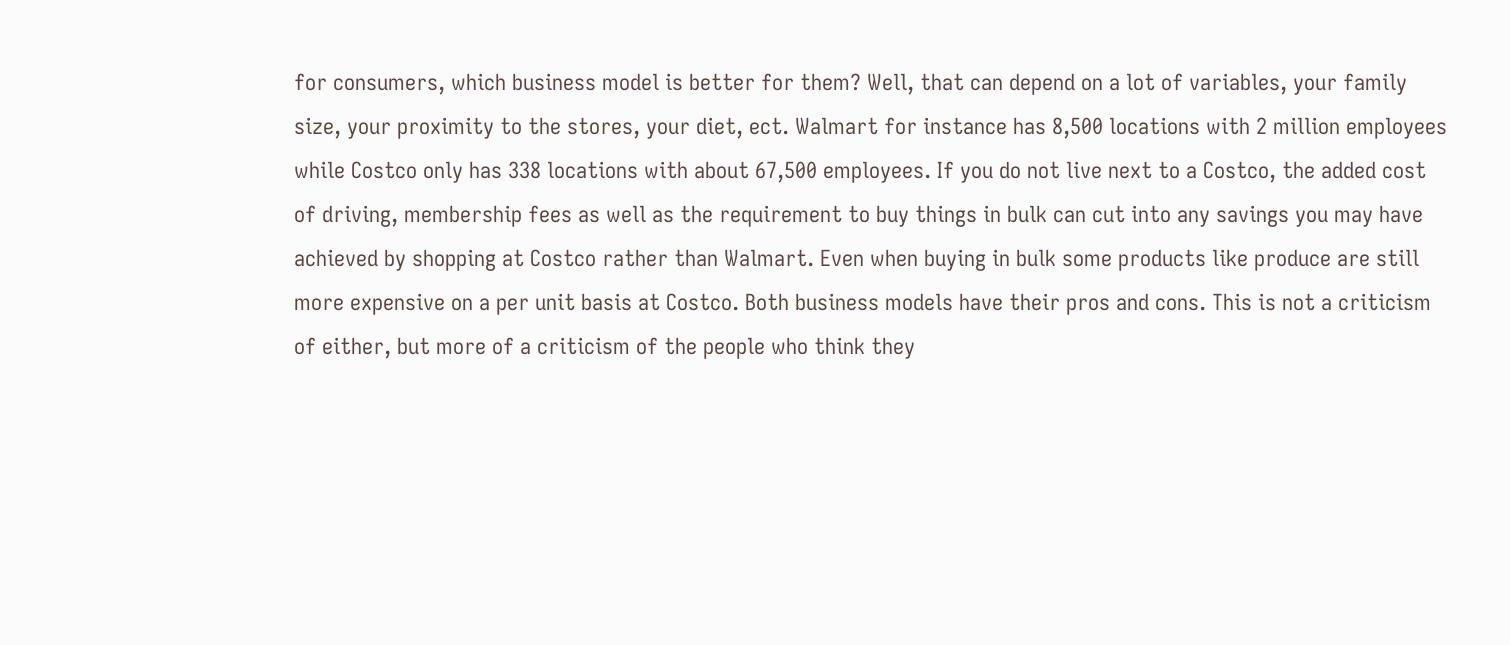for consumers, which business model is better for them? Well, that can depend on a lot of variables, your family size, your proximity to the stores, your diet, ect. Walmart for instance has 8,500 locations with 2 million employees while Costco only has 338 locations with about 67,500 employees. If you do not live next to a Costco, the added cost of driving, membership fees as well as the requirement to buy things in bulk can cut into any savings you may have achieved by shopping at Costco rather than Walmart. Even when buying in bulk some products like produce are still more expensive on a per unit basis at Costco. Both business models have their pros and cons. This is not a criticism of either, but more of a criticism of the people who think they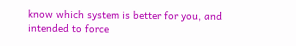know which system is better for you, and intended to force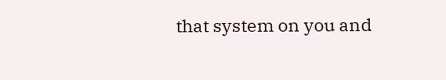that system on you and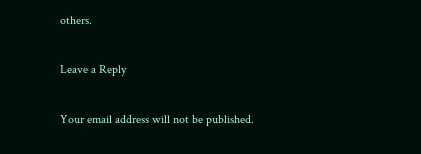others.

Leave a Reply

Your email address will not be published.